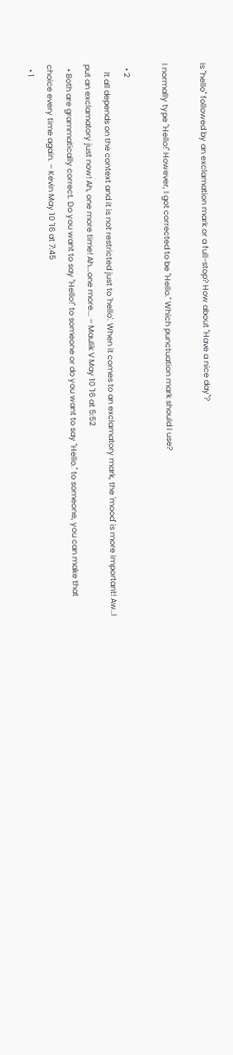Is "hello" followed by an exclamation mark or a full-stop? How about "Have a nice day"?

I normally type "Hello!" However, I got corrected to be "Hello." Which punctuation mark should I use?

  • 2
    It all depends on the context and it is not restricted just to 'hello'. When it comes to an exclamatory mark, the 'mood' is more important! Aw..I put an exclamatory just now! Ah, one more time! Ah...one more... – Maulik V May 10 '16 at 5:52
  • Both are grammatically correct. Do you want to say "Hello!" to someone or do you want to say "Hello." to someone, you can make that choice every time again. – Kevin May 10 '16 at 7:45
  • 1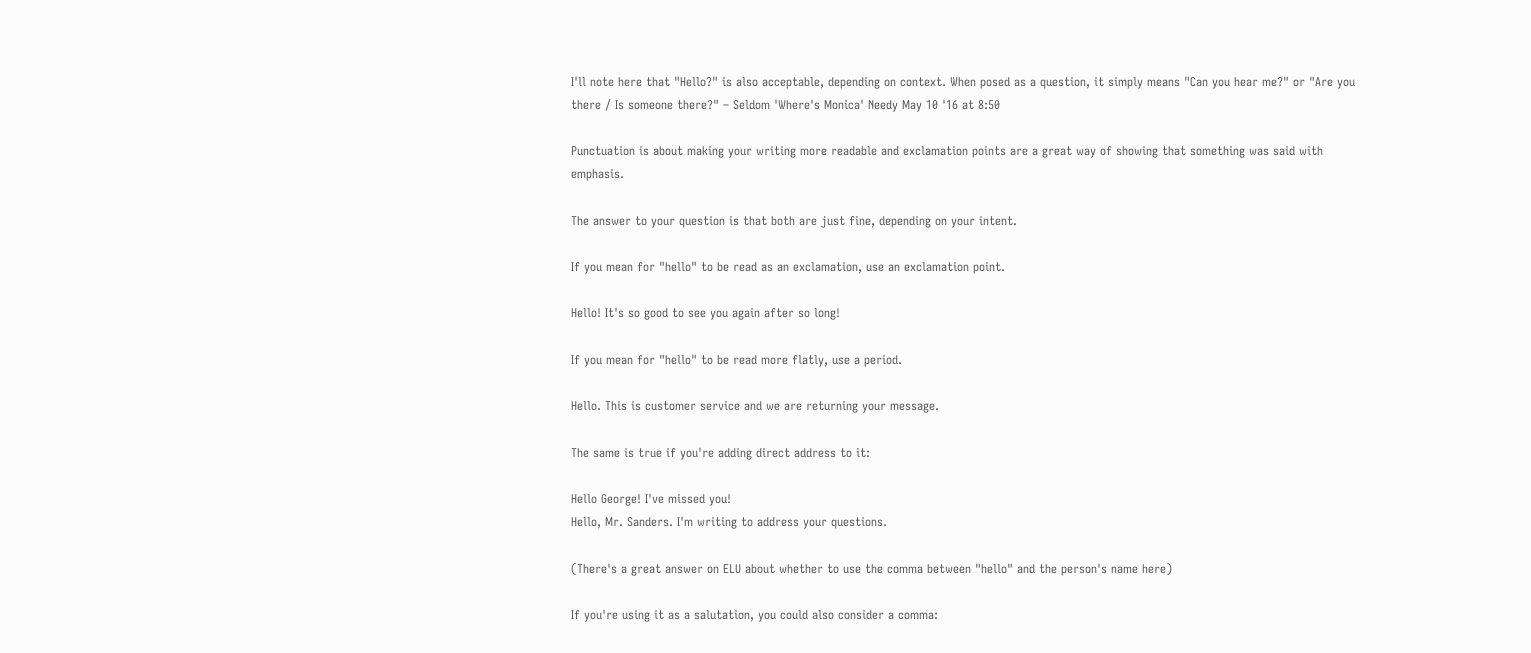I'll note here that "Hello?" is also acceptable, depending on context. When posed as a question, it simply means "Can you hear me?" or "Are you there / Is someone there?" – Seldom 'Where's Monica' Needy May 10 '16 at 8:50

Punctuation is about making your writing more readable and exclamation points are a great way of showing that something was said with emphasis.

The answer to your question is that both are just fine, depending on your intent.

If you mean for "hello" to be read as an exclamation, use an exclamation point.

Hello! It's so good to see you again after so long!

If you mean for "hello" to be read more flatly, use a period.

Hello. This is customer service and we are returning your message.

The same is true if you're adding direct address to it:

Hello George! I've missed you!
Hello, Mr. Sanders. I'm writing to address your questions.

(There's a great answer on ELU about whether to use the comma between "hello" and the person's name here)

If you're using it as a salutation, you could also consider a comma: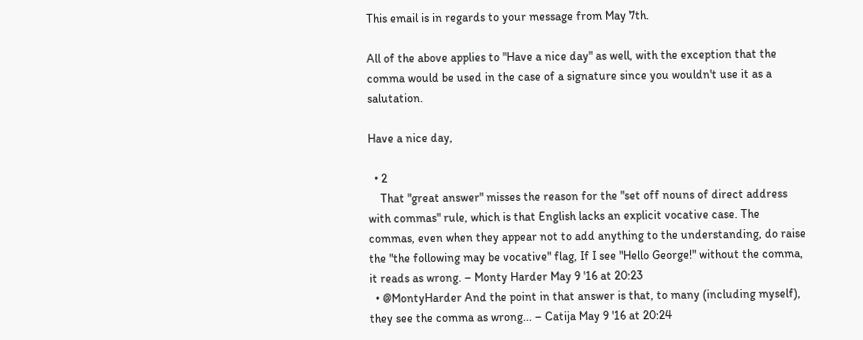This email is in regards to your message from May 7th.

All of the above applies to "Have a nice day" as well, with the exception that the comma would be used in the case of a signature since you wouldn't use it as a salutation.

Have a nice day,

  • 2
    That "great answer" misses the reason for the "set off nouns of direct address with commas" rule, which is that English lacks an explicit vocative case. The commas, even when they appear not to add anything to the understanding, do raise the "the following may be vocative" flag, If I see "Hello George!" without the comma, it reads as wrong. – Monty Harder May 9 '16 at 20:23
  • @MontyHarder And the point in that answer is that, to many (including myself), they see the comma as wrong... – Catija May 9 '16 at 20:24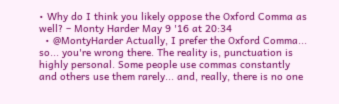• Why do I think you likely oppose the Oxford Comma as well? – Monty Harder May 9 '16 at 20:34
  • @MontyHarder Actually, I prefer the Oxford Comma... so... you're wrong there. The reality is, punctuation is highly personal. Some people use commas constantly and others use them rarely... and, really, there is no one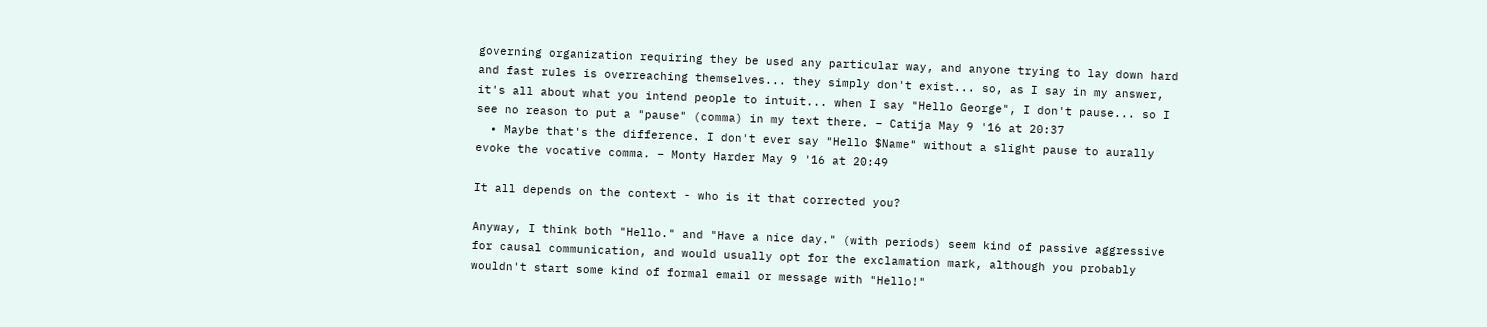governing organization requiring they be used any particular way, and anyone trying to lay down hard and fast rules is overreaching themselves... they simply don't exist... so, as I say in my answer, it's all about what you intend people to intuit... when I say "Hello George", I don't pause... so I see no reason to put a "pause" (comma) in my text there. – Catija May 9 '16 at 20:37
  • Maybe that's the difference. I don't ever say "Hello $Name" without a slight pause to aurally evoke the vocative comma. – Monty Harder May 9 '16 at 20:49

It all depends on the context - who is it that corrected you?

Anyway, I think both "Hello." and "Have a nice day." (with periods) seem kind of passive aggressive for causal communication, and would usually opt for the exclamation mark, although you probably wouldn't start some kind of formal email or message with "Hello!"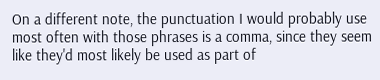On a different note, the punctuation I would probably use most often with those phrases is a comma, since they seem like they'd most likely be used as part of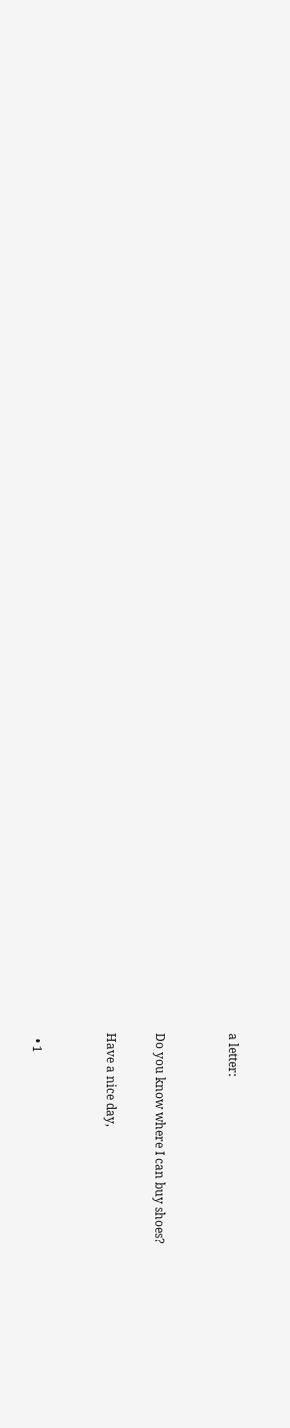a letter:


Do you know where I can buy shoes?

Have a nice day,


  • 1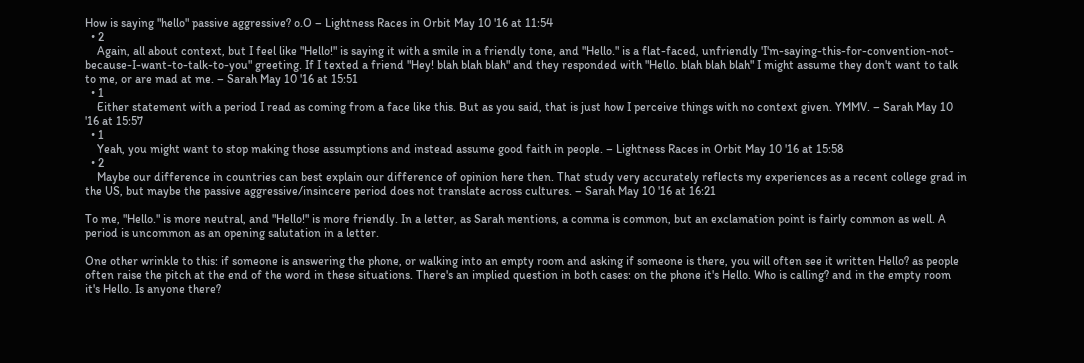How is saying "hello" passive aggressive? o.O – Lightness Races in Orbit May 10 '16 at 11:54
  • 2
    Again, all about context, but I feel like "Hello!" is saying it with a smile in a friendly tone, and "Hello." is a flat-faced, unfriendly 'I'm-saying-this-for-convention-not-because-I-want-to-talk-to-you" greeting. If I texted a friend "Hey! blah blah blah" and they responded with "Hello. blah blah blah" I might assume they don't want to talk to me, or are mad at me. – Sarah May 10 '16 at 15:51
  • 1
    Either statement with a period I read as coming from a face like this. But as you said, that is just how I perceive things with no context given. YMMV. – Sarah May 10 '16 at 15:57
  • 1
    Yeah, you might want to stop making those assumptions and instead assume good faith in people. – Lightness Races in Orbit May 10 '16 at 15:58
  • 2
    Maybe our difference in countries can best explain our difference of opinion here then. That study very accurately reflects my experiences as a recent college grad in the US, but maybe the passive aggressive/insincere period does not translate across cultures. – Sarah May 10 '16 at 16:21

To me, "Hello." is more neutral, and "Hello!" is more friendly. In a letter, as Sarah mentions, a comma is common, but an exclamation point is fairly common as well. A period is uncommon as an opening salutation in a letter.

One other wrinkle to this: if someone is answering the phone, or walking into an empty room and asking if someone is there, you will often see it written Hello? as people often raise the pitch at the end of the word in these situations. There's an implied question in both cases: on the phone it's Hello. Who is calling? and in the empty room it's Hello. Is anyone there?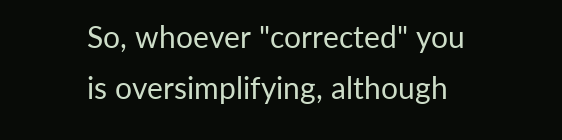So, whoever "corrected" you is oversimplifying, although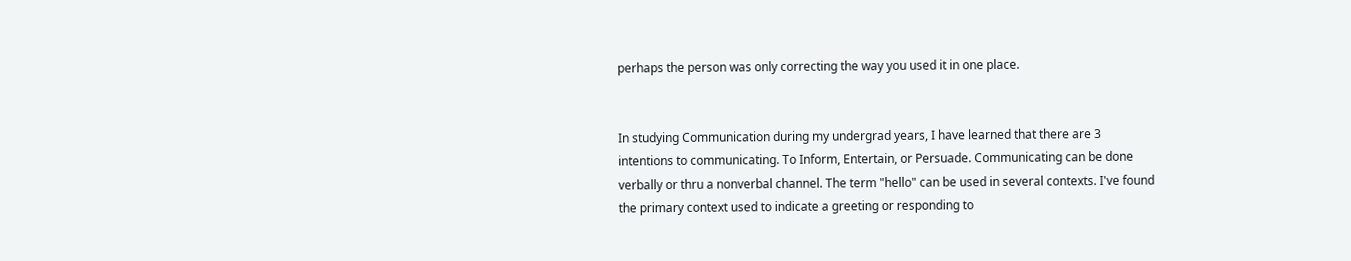perhaps the person was only correcting the way you used it in one place.


In studying Communication during my undergrad years, I have learned that there are 3 intentions to communicating. To Inform, Entertain, or Persuade. Communicating can be done verbally or thru a nonverbal channel. The term "hello" can be used in several contexts. I've found the primary context used to indicate a greeting or responding to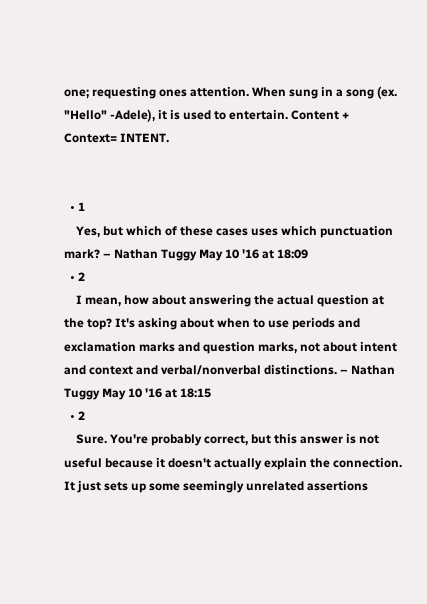one; requesting ones attention. When sung in a song (ex. "Hello" -Adele), it is used to entertain. Content + Context= INTENT.


  • 1
    Yes, but which of these cases uses which punctuation mark? – Nathan Tuggy May 10 '16 at 18:09
  • 2
    I mean, how about answering the actual question at the top? It's asking about when to use periods and exclamation marks and question marks, not about intent and context and verbal/nonverbal distinctions. – Nathan Tuggy May 10 '16 at 18:15
  • 2
    Sure. You're probably correct, but this answer is not useful because it doesn't actually explain the connection. It just sets up some seemingly unrelated assertions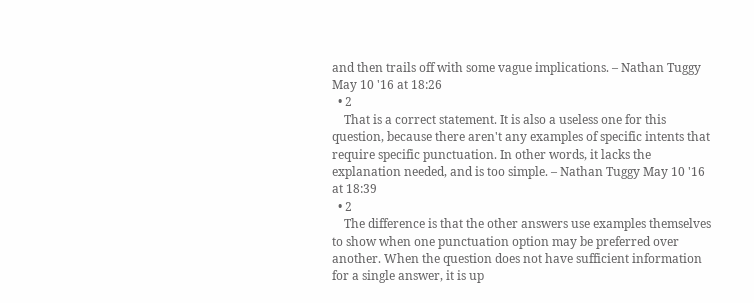and then trails off with some vague implications. – Nathan Tuggy May 10 '16 at 18:26
  • 2
    That is a correct statement. It is also a useless one for this question, because there aren't any examples of specific intents that require specific punctuation. In other words, it lacks the explanation needed, and is too simple. – Nathan Tuggy May 10 '16 at 18:39
  • 2
    The difference is that the other answers use examples themselves to show when one punctuation option may be preferred over another. When the question does not have sufficient information for a single answer, it is up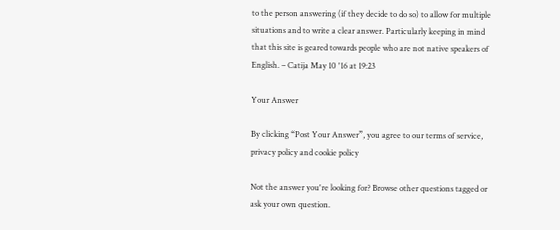to the person answering (if they decide to do so) to allow for multiple situations and to write a clear answer. Particularly keeping in mind that this site is geared towards people who are not native speakers of English. – Catija May 10 '16 at 19:23

Your Answer

By clicking “Post Your Answer”, you agree to our terms of service, privacy policy and cookie policy

Not the answer you're looking for? Browse other questions tagged or ask your own question.